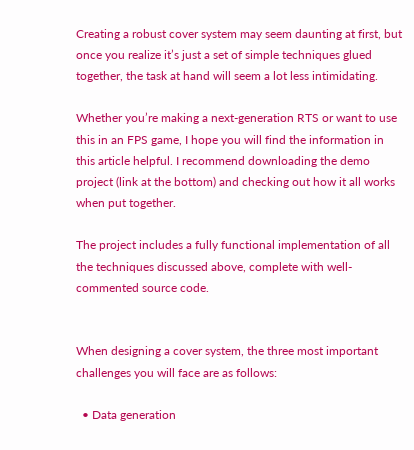Creating a robust cover system may seem daunting at first, but once you realize it’s just a set of simple techniques glued together, the task at hand will seem a lot less intimidating.

Whether you’re making a next-generation RTS or want to use this in an FPS game, I hope you will find the information in this article helpful. I recommend downloading the demo project (link at the bottom) and checking out how it all works when put together.

The project includes a fully functional implementation of all the techniques discussed above, complete with well-commented source code.


When designing a cover system, the three most important challenges you will face are as follows:

  • Data generation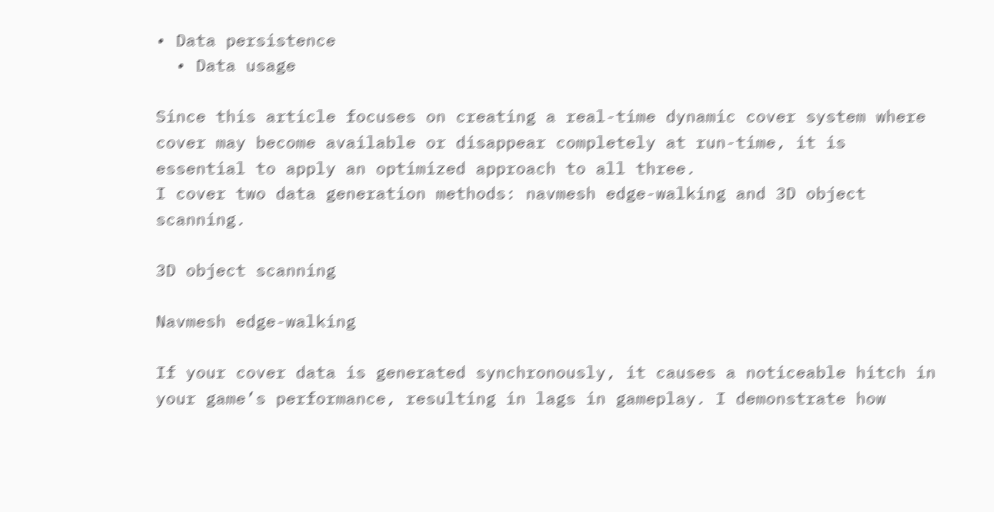• Data persistence
  • Data usage

Since this article focuses on creating a real-time dynamic cover system where cover may become available or disappear completely at run-time, it is essential to apply an optimized approach to all three.
I cover two data generation methods: navmesh edge-walking and 3D object scanning.

3D object scanning

Navmesh edge-walking

If your cover data is generated synchronously, it causes a noticeable hitch in your game’s performance, resulting in lags in gameplay. I demonstrate how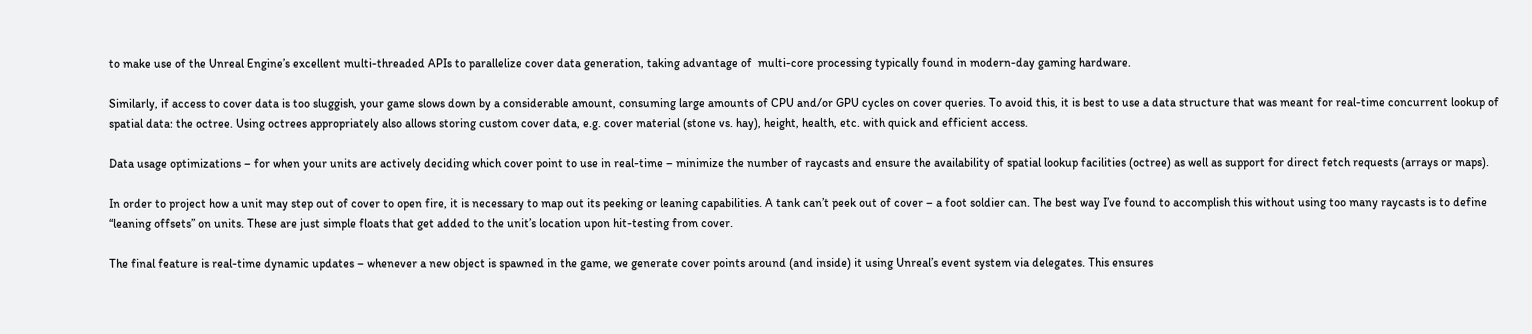to make use of the Unreal Engine’s excellent multi-threaded APIs to parallelize cover data generation, taking advantage of  multi-core processing typically found in modern-day gaming hardware.

Similarly, if access to cover data is too sluggish, your game slows down by a considerable amount, consuming large amounts of CPU and/or GPU cycles on cover queries. To avoid this, it is best to use a data structure that was meant for real-time concurrent lookup of spatial data: the octree. Using octrees appropriately also allows storing custom cover data, e.g. cover material (stone vs. hay), height, health, etc. with quick and efficient access.

Data usage optimizations – for when your units are actively deciding which cover point to use in real-time – minimize the number of raycasts and ensure the availability of spatial lookup facilities (octree) as well as support for direct fetch requests (arrays or maps).

In order to project how a unit may step out of cover to open fire, it is necessary to map out its peeking or leaning capabilities. A tank can’t peek out of cover – a foot soldier can. The best way I’ve found to accomplish this without using too many raycasts is to define “leaning offsets” on units. These are just simple floats that get added to the unit’s location upon hit-testing from cover.

The final feature is real-time dynamic updates – whenever a new object is spawned in the game, we generate cover points around (and inside) it using Unreal’s event system via delegates. This ensures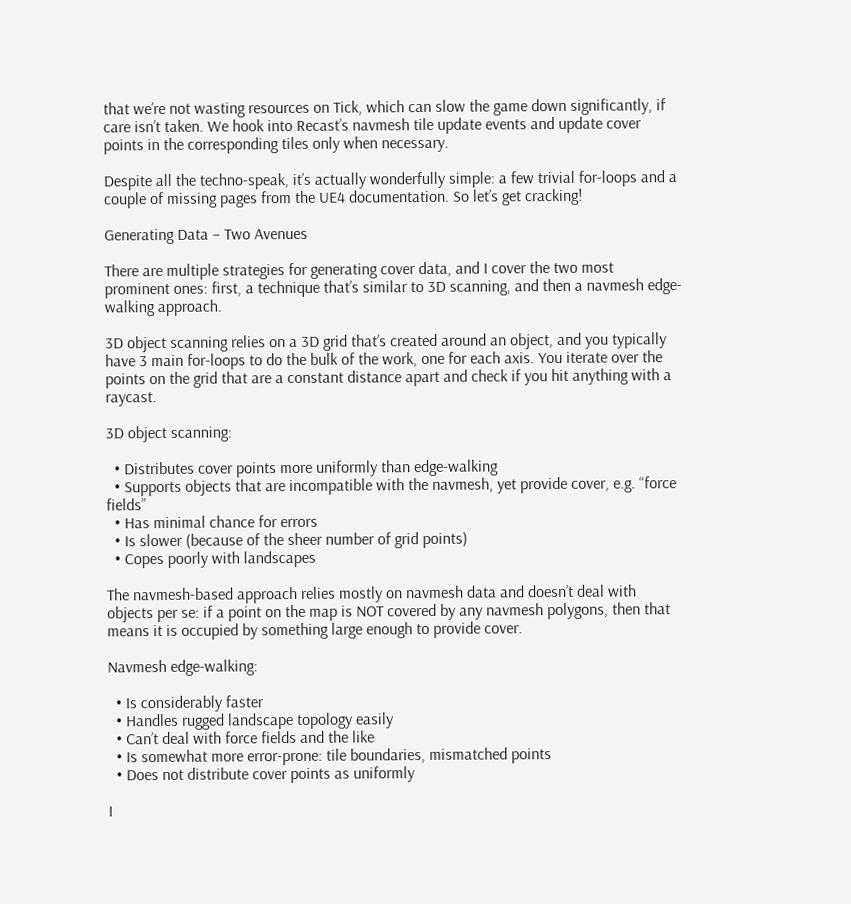that we’re not wasting resources on Tick, which can slow the game down significantly, if care isn’t taken. We hook into Recast’s navmesh tile update events and update cover points in the corresponding tiles only when necessary.

Despite all the techno-speak, it’s actually wonderfully simple: a few trivial for-loops and a couple of missing pages from the UE4 documentation. So let’s get cracking!

Generating Data – Two Avenues

There are multiple strategies for generating cover data, and I cover the two most prominent ones: first, a technique that’s similar to 3D scanning, and then a navmesh edge-walking approach.

3D object scanning relies on a 3D grid that’s created around an object, and you typically have 3 main for-loops to do the bulk of the work, one for each axis. You iterate over the points on the grid that are a constant distance apart and check if you hit anything with a raycast.

3D object scanning:

  • Distributes cover points more uniformly than edge-walking
  • Supports objects that are incompatible with the navmesh, yet provide cover, e.g. “force fields”
  • Has minimal chance for errors
  • Is slower (because of the sheer number of grid points)
  • Copes poorly with landscapes

The navmesh-based approach relies mostly on navmesh data and doesn’t deal with objects per se: if a point on the map is NOT covered by any navmesh polygons, then that means it is occupied by something large enough to provide cover.

Navmesh edge-walking:

  • Is considerably faster
  • Handles rugged landscape topology easily
  • Can’t deal with force fields and the like
  • Is somewhat more error-prone: tile boundaries, mismatched points
  • Does not distribute cover points as uniformly

I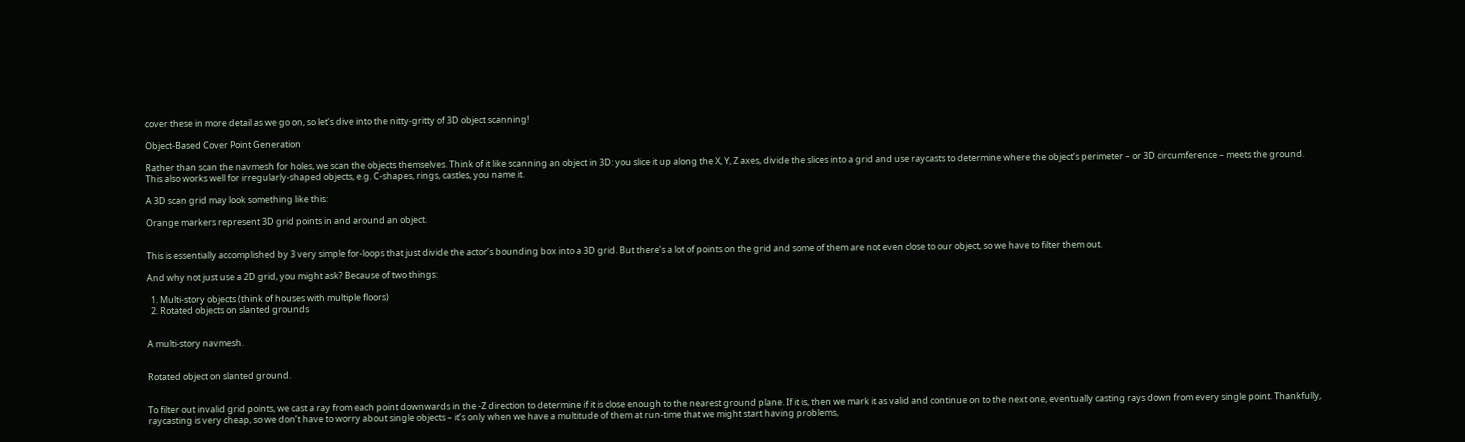cover these in more detail as we go on, so let’s dive into the nitty-gritty of 3D object scanning!

Object-Based Cover Point Generation

Rather than scan the navmesh for holes, we scan the objects themselves. Think of it like scanning an object in 3D: you slice it up along the X, Y, Z axes, divide the slices into a grid and use raycasts to determine where the object’s perimeter – or 3D circumference – meets the ground. This also works well for irregularly-shaped objects, e.g. C-shapes, rings, castles, you name it.

A 3D scan grid may look something like this:

Orange markers represent 3D grid points in and around an object.


This is essentially accomplished by 3 very simple for-loops that just divide the actor’s bounding box into a 3D grid. But there’s a lot of points on the grid and some of them are not even close to our object, so we have to filter them out.

And why not just use a 2D grid, you might ask? Because of two things:

  1. Multi-story objects (think of houses with multiple floors)
  2. Rotated objects on slanted grounds


A multi-story navmesh.


Rotated object on slanted ground.


To filter out invalid grid points, we cast a ray from each point downwards in the -Z direction to determine if it is close enough to the nearest ground plane. If it is, then we mark it as valid and continue on to the next one, eventually casting rays down from every single point. Thankfully, raycasting is very cheap, so we don’t have to worry about single objects – it’s only when we have a multitude of them at run-time that we might start having problems,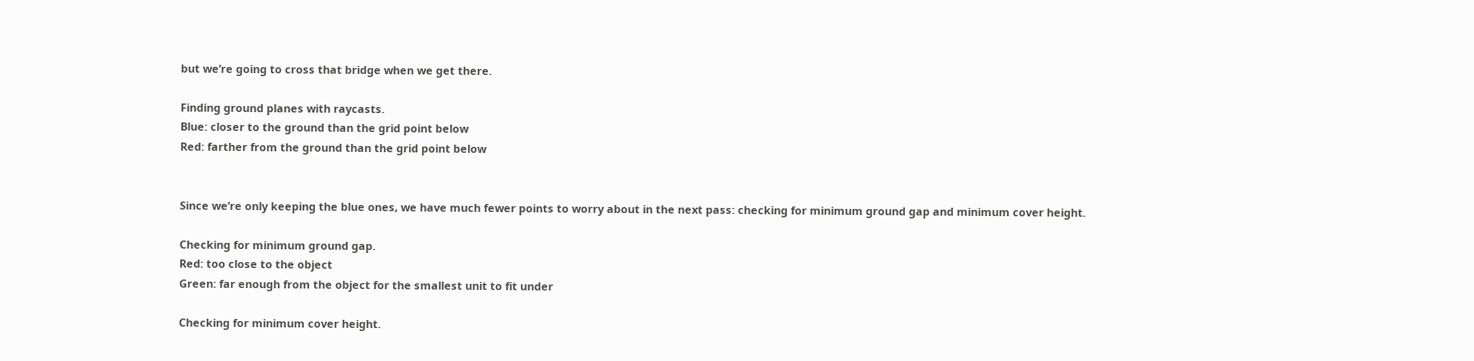but we’re going to cross that bridge when we get there.

Finding ground planes with raycasts.
Blue: closer to the ground than the grid point below
Red: farther from the ground than the grid point below


Since we’re only keeping the blue ones, we have much fewer points to worry about in the next pass: checking for minimum ground gap and minimum cover height.

Checking for minimum ground gap.
Red: too close to the object
Green: far enough from the object for the smallest unit to fit under

Checking for minimum cover height.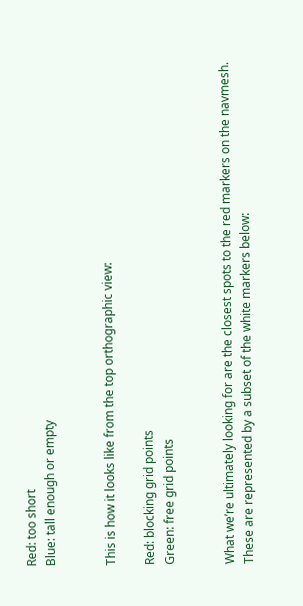Red: too short
Blue: tall enough or empty


This is how it looks like from the top orthographic view:

Red: blocking grid points
Green: free grid points


What we’re ultimately looking for are the closest spots to the red markers on the navmesh. These are represented by a subset of the white markers below: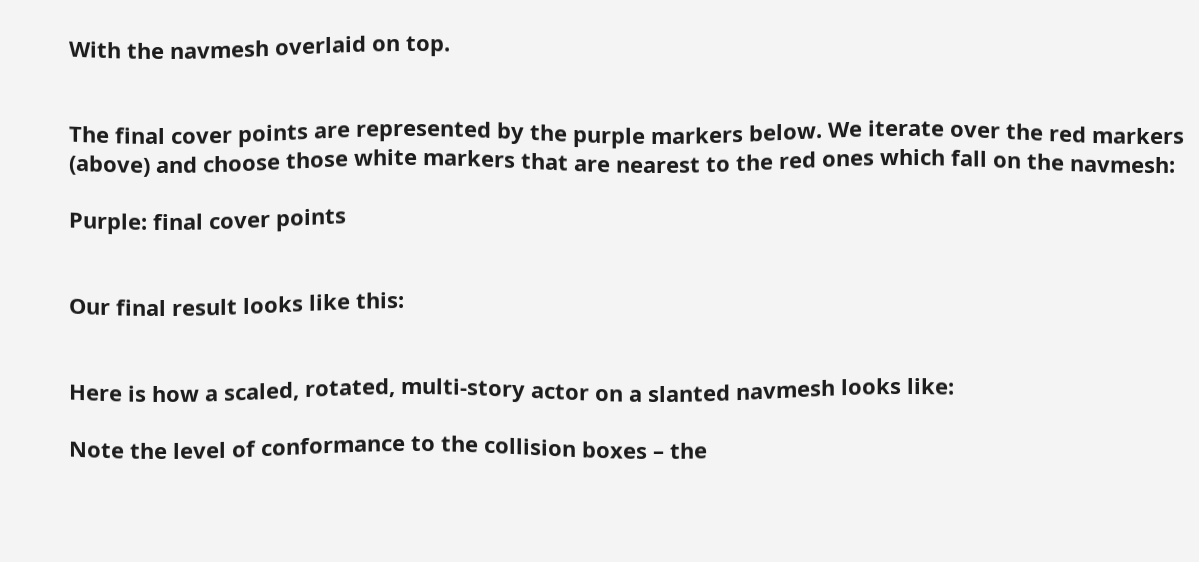With the navmesh overlaid on top.


The final cover points are represented by the purple markers below. We iterate over the red markers (above) and choose those white markers that are nearest to the red ones which fall on the navmesh:

Purple: final cover points


Our final result looks like this:


Here is how a scaled, rotated, multi-story actor on a slanted navmesh looks like:

Note the level of conformance to the collision boxes – the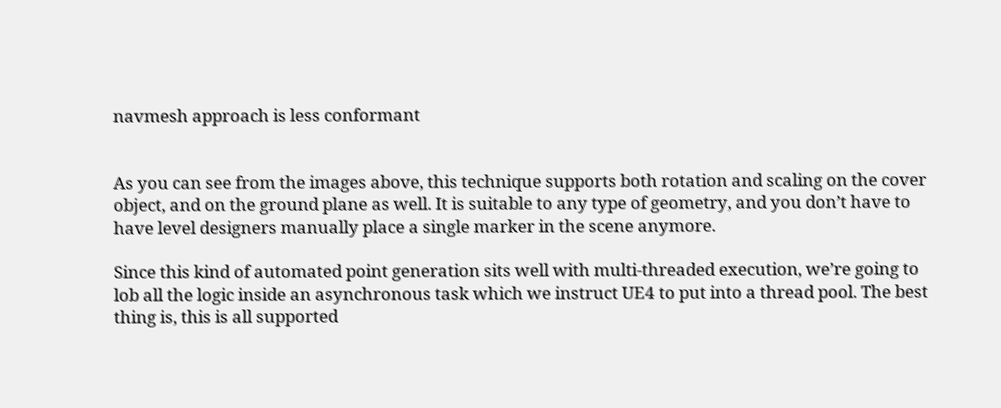navmesh approach is less conformant


As you can see from the images above, this technique supports both rotation and scaling on the cover object, and on the ground plane as well. It is suitable to any type of geometry, and you don’t have to have level designers manually place a single marker in the scene anymore.

Since this kind of automated point generation sits well with multi-threaded execution, we’re going to lob all the logic inside an asynchronous task which we instruct UE4 to put into a thread pool. The best thing is, this is all supported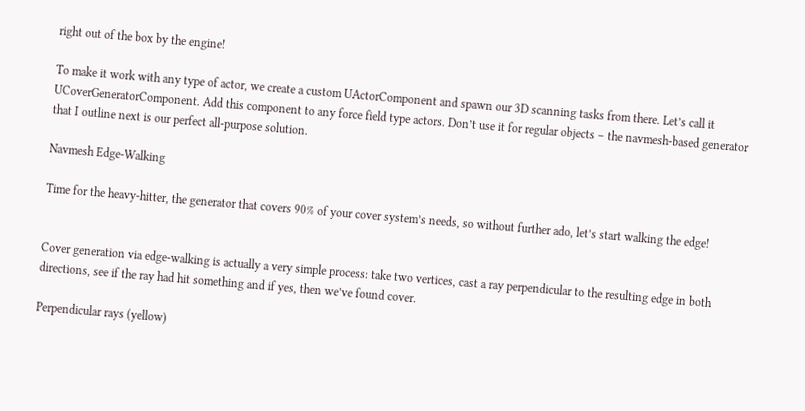right out of the box by the engine!

To make it work with any type of actor, we create a custom UActorComponent and spawn our 3D scanning tasks from there. Let’s call it UCoverGeneratorComponent. Add this component to any force field type actors. Don’t use it for regular objects – the navmesh-based generator that I outline next is our perfect all-purpose solution.

Navmesh Edge-Walking

Time for the heavy-hitter, the generator that covers 90% of your cover system’s needs, so without further ado, let’s start walking the edge!


Cover generation via edge-walking is actually a very simple process: take two vertices, cast a ray perpendicular to the resulting edge in both directions, see if the ray had hit something and if yes, then we’ve found cover.

Perpendicular rays (yellow)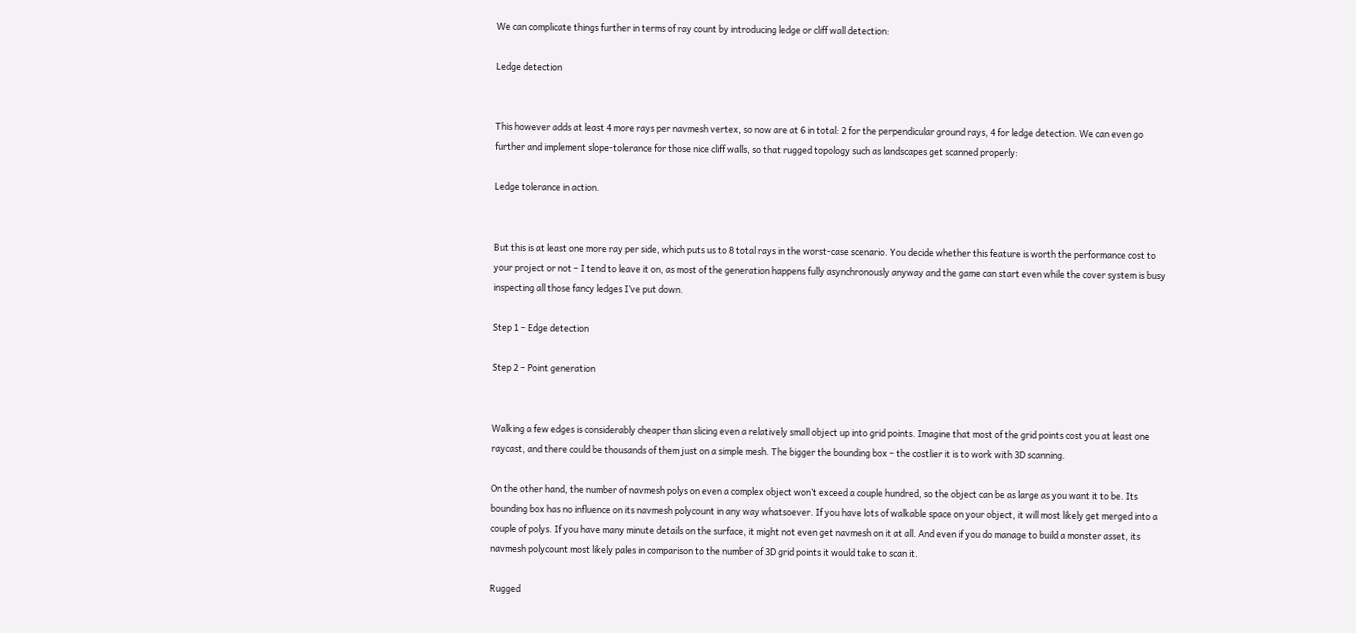We can complicate things further in terms of ray count by introducing ledge or cliff wall detection:

Ledge detection


This however adds at least 4 more rays per navmesh vertex, so now are at 6 in total: 2 for the perpendicular ground rays, 4 for ledge detection. We can even go further and implement slope-tolerance for those nice cliff walls, so that rugged topology such as landscapes get scanned properly:

Ledge tolerance in action.


But this is at least one more ray per side, which puts us to 8 total rays in the worst-case scenario. You decide whether this feature is worth the performance cost to your project or not – I tend to leave it on, as most of the generation happens fully asynchronously anyway and the game can start even while the cover system is busy inspecting all those fancy ledges I’ve put down.

Step 1 – Edge detection

Step 2 – Point generation


Walking a few edges is considerably cheaper than slicing even a relatively small object up into grid points. Imagine that most of the grid points cost you at least one raycast, and there could be thousands of them just on a simple mesh. The bigger the bounding box – the costlier it is to work with 3D scanning.

On the other hand, the number of navmesh polys on even a complex object won’t exceed a couple hundred, so the object can be as large as you want it to be. Its bounding box has no influence on its navmesh polycount in any way whatsoever. If you have lots of walkable space on your object, it will most likely get merged into a couple of polys. If you have many minute details on the surface, it might not even get navmesh on it at all. And even if you do manage to build a monster asset, its navmesh polycount most likely pales in comparison to the number of 3D grid points it would take to scan it.

Rugged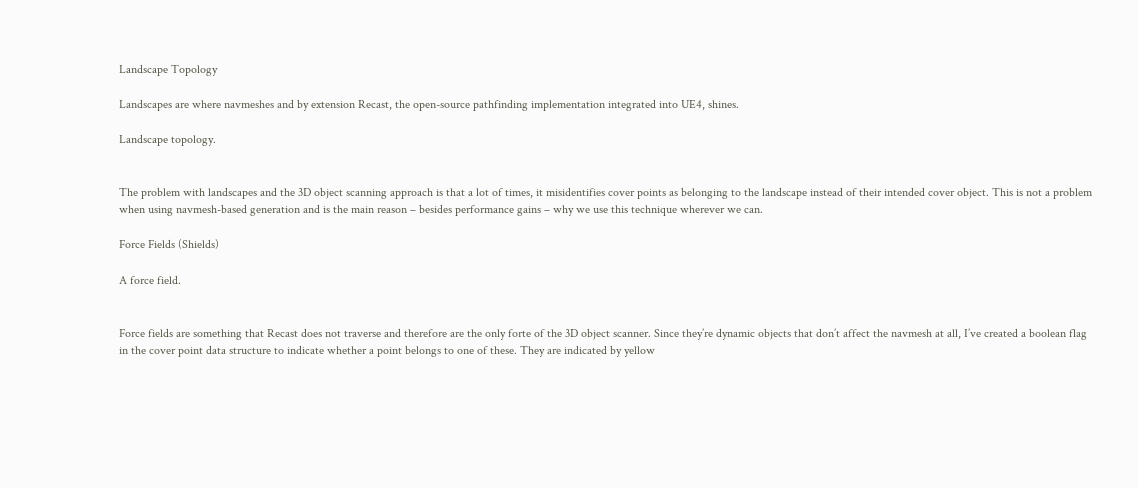Landscape Topology

Landscapes are where navmeshes and by extension Recast, the open-source pathfinding implementation integrated into UE4, shines.

Landscape topology.


The problem with landscapes and the 3D object scanning approach is that a lot of times, it misidentifies cover points as belonging to the landscape instead of their intended cover object. This is not a problem when using navmesh-based generation and is the main reason – besides performance gains – why we use this technique wherever we can.

Force Fields (Shields)

A force field.


Force fields are something that Recast does not traverse and therefore are the only forte of the 3D object scanner. Since they’re dynamic objects that don’t affect the navmesh at all, I’ve created a boolean flag in the cover point data structure to indicate whether a point belongs to one of these. They are indicated by yellow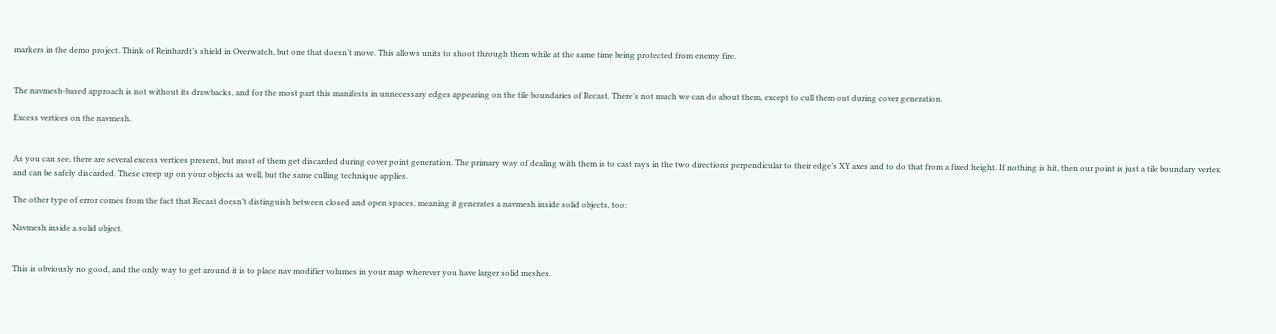markers in the demo project. Think of Reinhardt’s shield in Overwatch, but one that doesn’t move. This allows units to shoot through them while at the same time being protected from enemy fire.


The navmesh-based approach is not without its drawbacks, and for the most part this manifests in unnecessary edges appearing on the tile boundaries of Recast. There’s not much we can do about them, except to cull them out during cover generation.

Excess vertices on the navmesh.


As you can see, there are several excess vertices present, but most of them get discarded during cover point generation. The primary way of dealing with them is to cast rays in the two directions perpendicular to their edge’s XY axes and to do that from a fixed height. If nothing is hit, then our point is just a tile boundary vertex and can be safely discarded. These creep up on your objects as well, but the same culling technique applies.

The other type of error comes from the fact that Recast doesn’t distinguish between closed and open spaces, meaning it generates a navmesh inside solid objects, too:

Navmesh inside a solid object.


This is obviously no good, and the only way to get around it is to place nav modifier volumes in your map wherever you have larger solid meshes.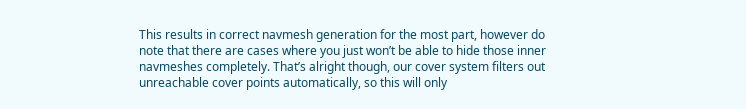This results in correct navmesh generation for the most part, however do note that there are cases where you just won’t be able to hide those inner navmeshes completely. That’s alright though, our cover system filters out unreachable cover points automatically, so this will only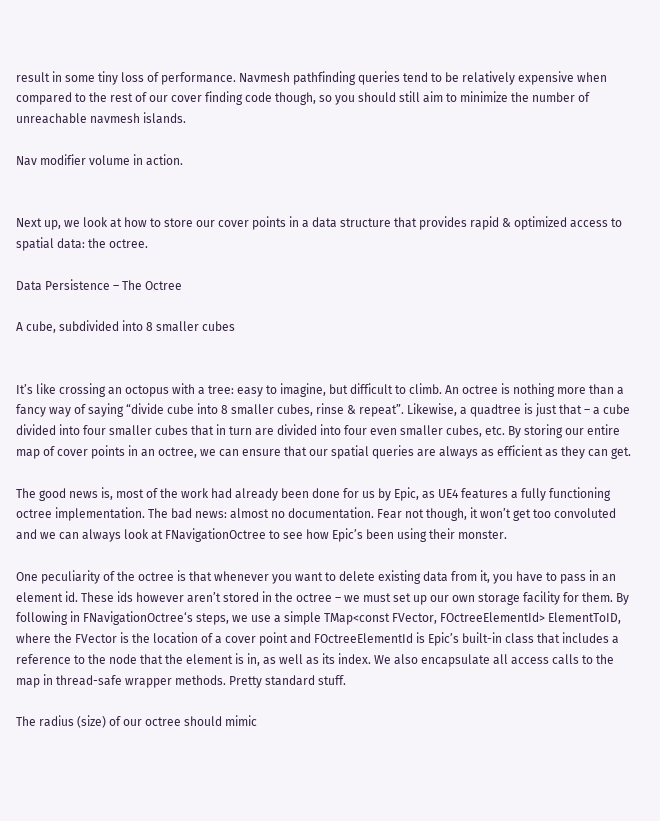result in some tiny loss of performance. Navmesh pathfinding queries tend to be relatively expensive when compared to the rest of our cover finding code though, so you should still aim to minimize the number of unreachable navmesh islands.

Nav modifier volume in action.


Next up, we look at how to store our cover points in a data structure that provides rapid & optimized access to spatial data: the octree.

Data Persistence – The Octree

A cube, subdivided into 8 smaller cubes


It’s like crossing an octopus with a tree: easy to imagine, but difficult to climb. An octree is nothing more than a fancy way of saying “divide cube into 8 smaller cubes, rinse & repeat”. Likewise, a quadtree is just that – a cube divided into four smaller cubes that in turn are divided into four even smaller cubes, etc. By storing our entire map of cover points in an octree, we can ensure that our spatial queries are always as efficient as they can get.

The good news is, most of the work had already been done for us by Epic, as UE4 features a fully functioning octree implementation. The bad news: almost no documentation. Fear not though, it won’t get too convoluted and we can always look at FNavigationOctree to see how Epic’s been using their monster.

One peculiarity of the octree is that whenever you want to delete existing data from it, you have to pass in an element id. These ids however aren’t stored in the octree – we must set up our own storage facility for them. By following in FNavigationOctree‘s steps, we use a simple TMap<const FVector, FOctreeElementId> ElementToID, where the FVector is the location of a cover point and FOctreeElementId is Epic’s built-in class that includes a reference to the node that the element is in, as well as its index. We also encapsulate all access calls to the map in thread-safe wrapper methods. Pretty standard stuff.

The radius (size) of our octree should mimic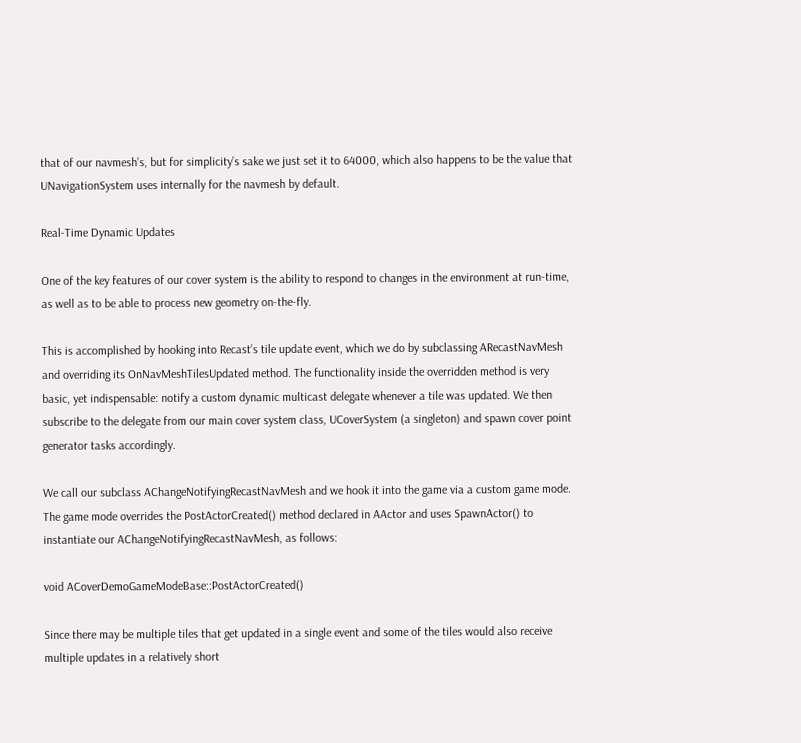that of our navmesh’s, but for simplicity’s sake we just set it to 64000, which also happens to be the value that UNavigationSystem uses internally for the navmesh by default.

Real-Time Dynamic Updates

One of the key features of our cover system is the ability to respond to changes in the environment at run-time, as well as to be able to process new geometry on-the-fly.

This is accomplished by hooking into Recast’s tile update event, which we do by subclassing ARecastNavMesh and overriding its OnNavMeshTilesUpdated method. The functionality inside the overridden method is very basic, yet indispensable: notify a custom dynamic multicast delegate whenever a tile was updated. We then subscribe to the delegate from our main cover system class, UCoverSystem (a singleton) and spawn cover point generator tasks accordingly.

We call our subclass AChangeNotifyingRecastNavMesh and we hook it into the game via a custom game mode. The game mode overrides the PostActorCreated() method declared in AActor and uses SpawnActor() to instantiate our AChangeNotifyingRecastNavMesh, as follows:

void ACoverDemoGameModeBase::PostActorCreated()

Since there may be multiple tiles that get updated in a single event and some of the tiles would also receive multiple updates in a relatively short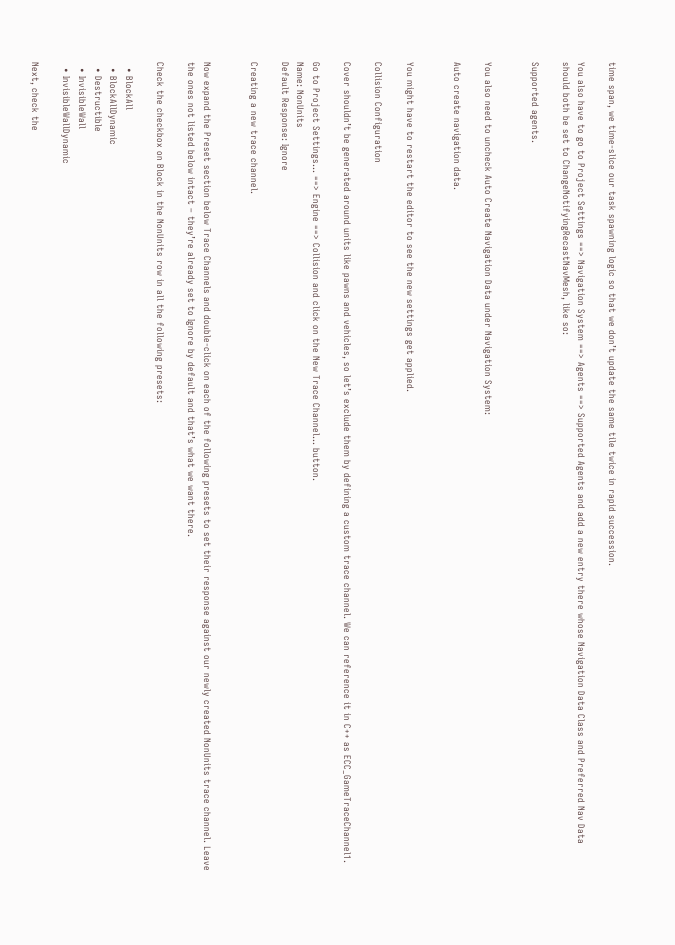time span, we time-slice our task spawning logic so that we don’t update the same tile twice in rapid succession.

You also have to go to Project Settings ==> Navigation System ==> Agents ==> Supported Agents and add a new entry there whose Navigation Data Class and Preferred Nav Data should both be set to ChangeNotifyingRecastNavMesh, like so:

Supported agents.


You also need to uncheck Auto Create Navigation Data under Navigation System:

Auto create navigation data.


You might have to restart the editor to see the new settings get applied.

Collision Configuration

Cover shouldn’t be generated around units like pawns and vehicles, so let’s exclude them by defining a custom trace channel. We can reference it in C++ as ECC_GameTraceChannel1.

Go to Project Settings… ==> Engine ==> Collision and click on the New Trace Channel… button.
Name: NonUnits
Default Response: Ignore

Creating a new trace channel.


Now expand the Preset section below Trace Channels and double-click on each of the following presets to set their response against our newly created NonUnits trace channel. Leave the ones not listed below intact – they’re already set to Ignore by default and that’s what we want there.

Check the checkbox on Block in the NonUnits row in all the following presets:

  • BlockAll
  • BlockAllDynamic
  • Destructible
  • InvisibleWall
  • InvisibleWallDynamic

Next, check the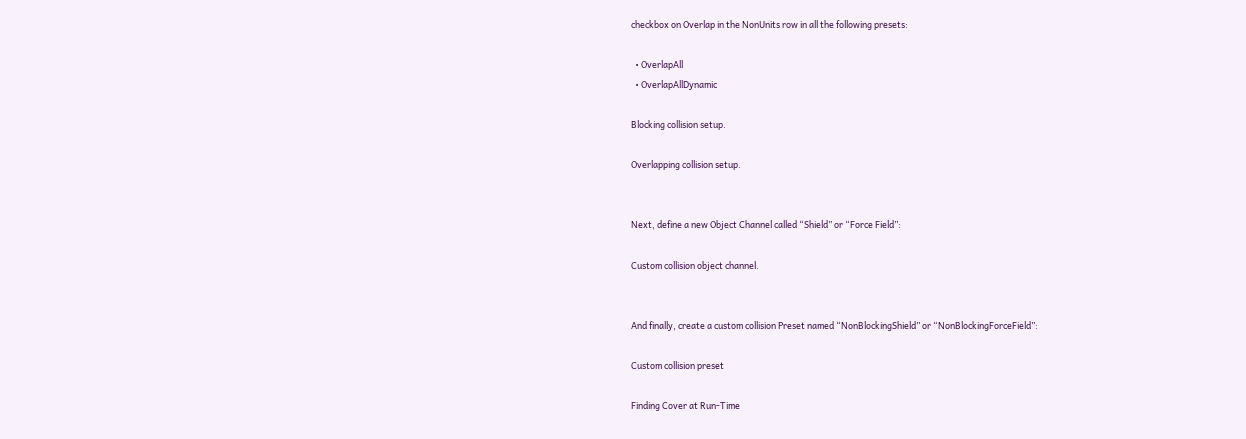checkbox on Overlap in the NonUnits row in all the following presets:

  • OverlapAll
  • OverlapAllDynamic

Blocking collision setup.

Overlapping collision setup.


Next, define a new Object Channel called “Shield” or “Force Field”:

Custom collision object channel.


And finally, create a custom collision Preset named “NonBlockingShield” or “NonBlockingForceField”:

Custom collision preset

Finding Cover at Run-Time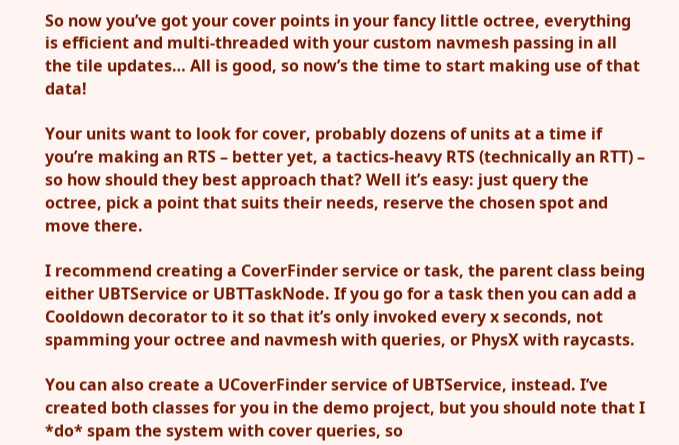So now you’ve got your cover points in your fancy little octree, everything is efficient and multi-threaded with your custom navmesh passing in all the tile updates… All is good, so now’s the time to start making use of that data!

Your units want to look for cover, probably dozens of units at a time if you’re making an RTS – better yet, a tactics-heavy RTS (technically an RTT) – so how should they best approach that? Well it’s easy: just query the octree, pick a point that suits their needs, reserve the chosen spot and move there.

I recommend creating a CoverFinder service or task, the parent class being either UBTService or UBTTaskNode. If you go for a task then you can add a Cooldown decorator to it so that it’s only invoked every x seconds, not spamming your octree and navmesh with queries, or PhysX with raycasts.

You can also create a UCoverFinder service of UBTService, instead. I’ve created both classes for you in the demo project, but you should note that I *do* spam the system with cover queries, so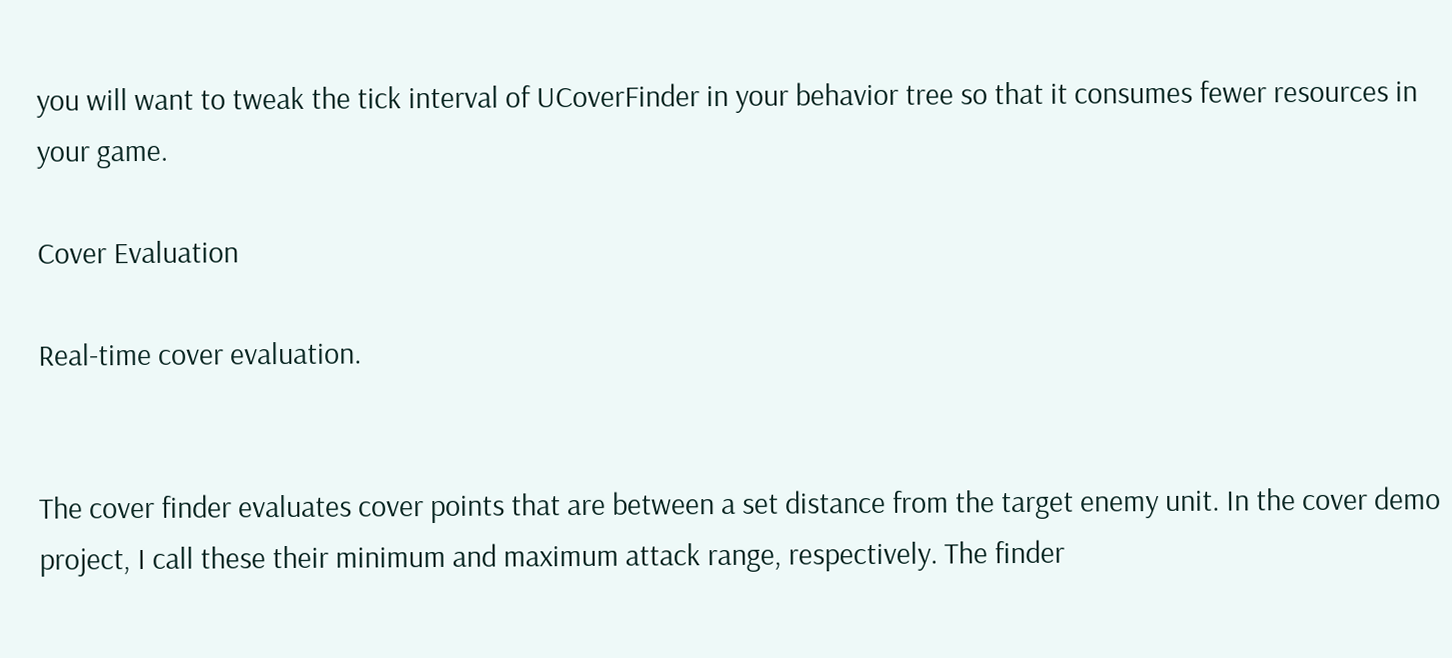you will want to tweak the tick interval of UCoverFinder in your behavior tree so that it consumes fewer resources in your game.

Cover Evaluation

Real-time cover evaluation.


The cover finder evaluates cover points that are between a set distance from the target enemy unit. In the cover demo project, I call these their minimum and maximum attack range, respectively. The finder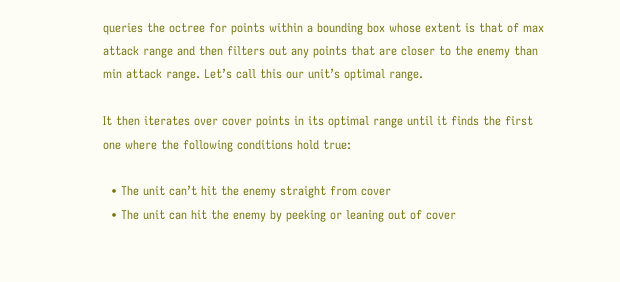queries the octree for points within a bounding box whose extent is that of max attack range and then filters out any points that are closer to the enemy than min attack range. Let’s call this our unit’s optimal range.

It then iterates over cover points in its optimal range until it finds the first one where the following conditions hold true:

  • The unit can’t hit the enemy straight from cover
  • The unit can hit the enemy by peeking or leaning out of cover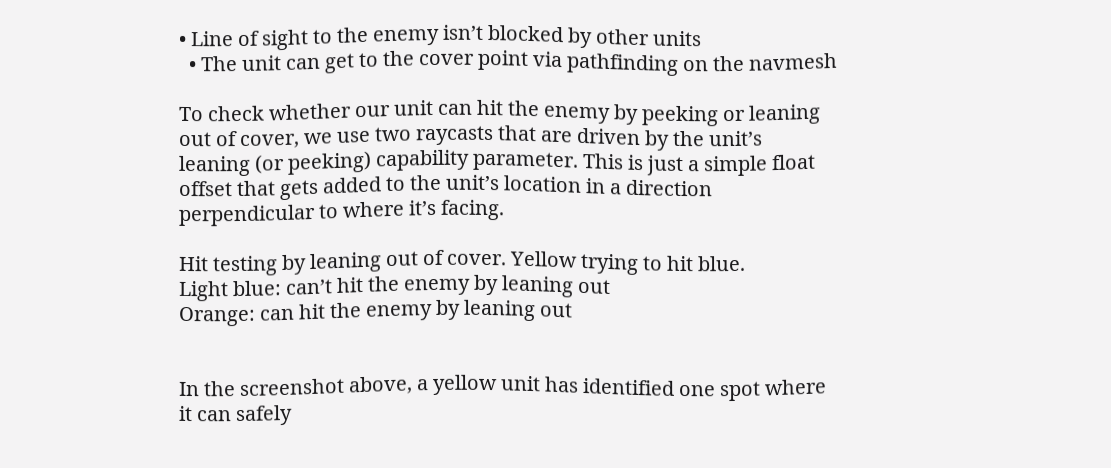• Line of sight to the enemy isn’t blocked by other units
  • The unit can get to the cover point via pathfinding on the navmesh

To check whether our unit can hit the enemy by peeking or leaning out of cover, we use two raycasts that are driven by the unit’s leaning (or peeking) capability parameter. This is just a simple float offset that gets added to the unit’s location in a direction perpendicular to where it’s facing.

Hit testing by leaning out of cover. Yellow trying to hit blue.
Light blue: can’t hit the enemy by leaning out
Orange: can hit the enemy by leaning out


In the screenshot above, a yellow unit has identified one spot where it can safely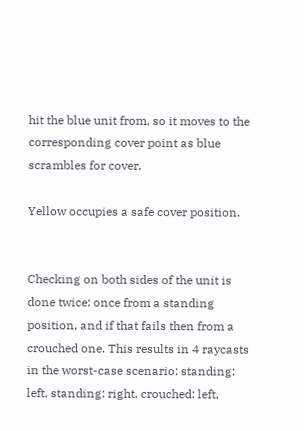hit the blue unit from, so it moves to the corresponding cover point as blue scrambles for cover.

Yellow occupies a safe cover position.


Checking on both sides of the unit is done twice: once from a standing position, and if that fails then from a crouched one. This results in 4 raycasts in the worst-case scenario: standing: left, standing: right, crouched: left,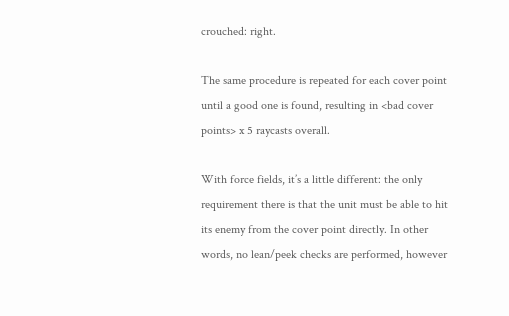crouched: right.

The same procedure is repeated for each cover point until a good one is found, resulting in <bad cover points> x 5 raycasts overall.

With force fields, it’s a little different: the only requirement there is that the unit must be able to hit its enemy from the cover point directly. In other words, no lean/peek checks are performed, however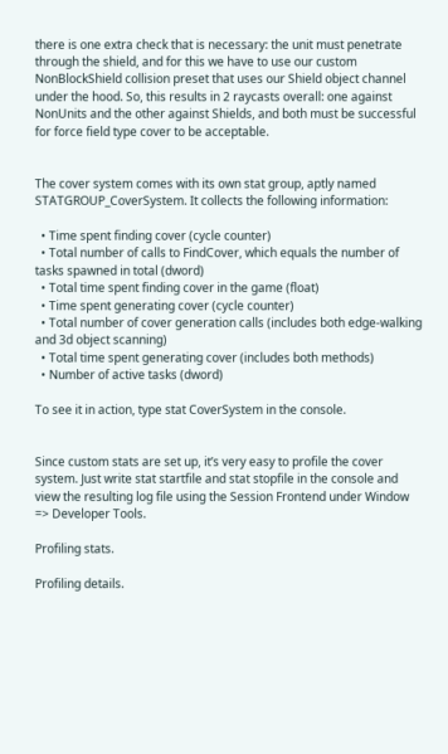there is one extra check that is necessary: the unit must penetrate through the shield, and for this we have to use our custom NonBlockShield collision preset that uses our Shield object channel under the hood. So, this results in 2 raycasts overall: one against NonUnits and the other against Shields, and both must be successful for force field type cover to be acceptable.


The cover system comes with its own stat group, aptly named STATGROUP_CoverSystem. It collects the following information:

  • Time spent finding cover (cycle counter)
  • Total number of calls to FindCover, which equals the number of tasks spawned in total (dword)
  • Total time spent finding cover in the game (float)
  • Time spent generating cover (cycle counter)
  • Total number of cover generation calls (includes both edge-walking and 3d object scanning)
  • Total time spent generating cover (includes both methods)
  • Number of active tasks (dword)

To see it in action, type stat CoverSystem in the console.


Since custom stats are set up, it’s very easy to profile the cover system. Just write stat startfile and stat stopfile in the console and view the resulting log file using the Session Frontend under Window => Developer Tools.

Profiling stats.

Profiling details.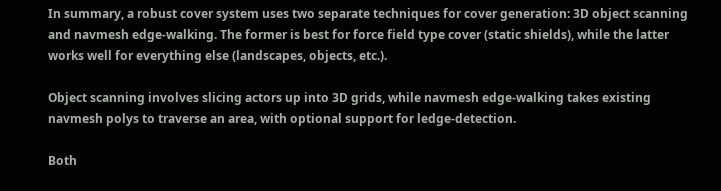In summary, a robust cover system uses two separate techniques for cover generation: 3D object scanning and navmesh edge-walking. The former is best for force field type cover (static shields), while the latter works well for everything else (landscapes, objects, etc.).

Object scanning involves slicing actors up into 3D grids, while navmesh edge-walking takes existing navmesh polys to traverse an area, with optional support for ledge-detection.

Both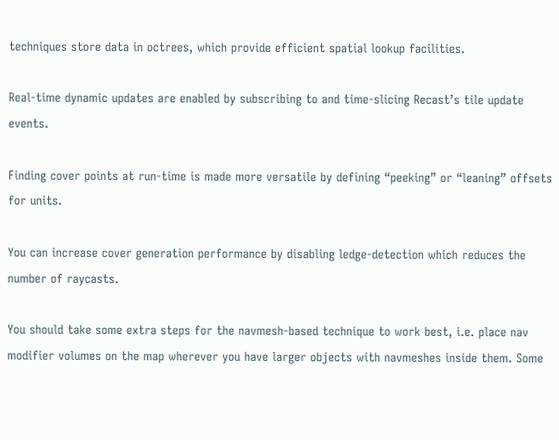techniques store data in octrees, which provide efficient spatial lookup facilities.

Real-time dynamic updates are enabled by subscribing to and time-slicing Recast’s tile update events.

Finding cover points at run-time is made more versatile by defining “peeking” or “leaning” offsets for units.

You can increase cover generation performance by disabling ledge-detection which reduces the number of raycasts.

You should take some extra steps for the navmesh-based technique to work best, i.e. place nav modifier volumes on the map wherever you have larger objects with navmeshes inside them. Some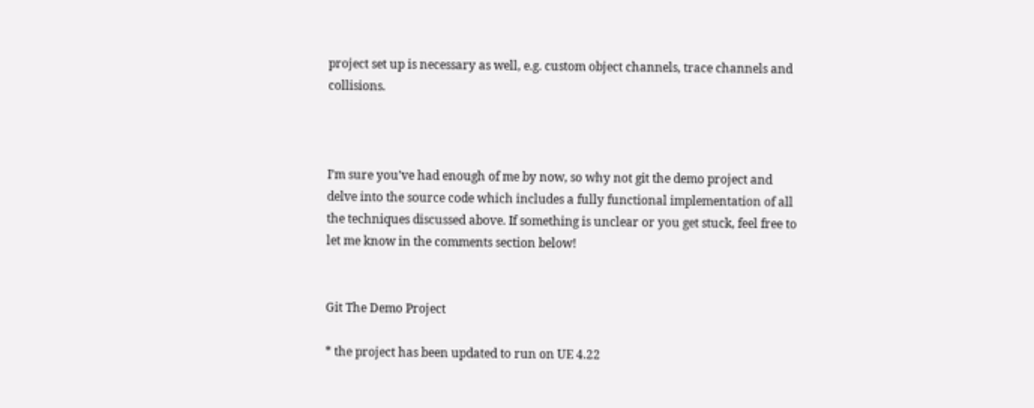project set up is necessary as well, e.g. custom object channels, trace channels and collisions.



I’m sure you’ve had enough of me by now, so why not git the demo project and delve into the source code which includes a fully functional implementation of all the techniques discussed above. If something is unclear or you get stuck, feel free to let me know in the comments section below!


Git The Demo Project

* the project has been updated to run on UE 4.22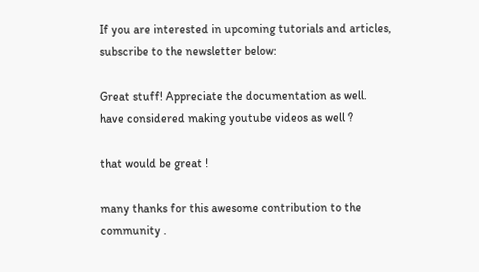If you are interested in upcoming tutorials and articles, subscribe to the newsletter below:

Great stuff! Appreciate the documentation as well.
have considered making youtube videos as well ?

that would be great !

many thanks for this awesome contribution to the community .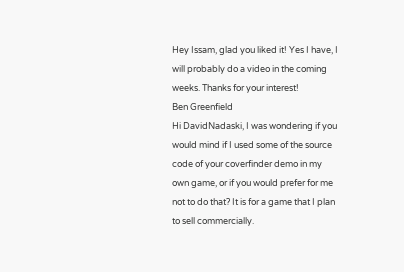Hey Issam, glad you liked it! Yes I have, I will probably do a video in the coming weeks. Thanks for your interest!
Ben Greenfield
Hi DavidNadaski, I was wondering if you would mind if I used some of the source code of your coverfinder demo in my own game, or if you would prefer for me not to do that? It is for a game that I plan to sell commercially.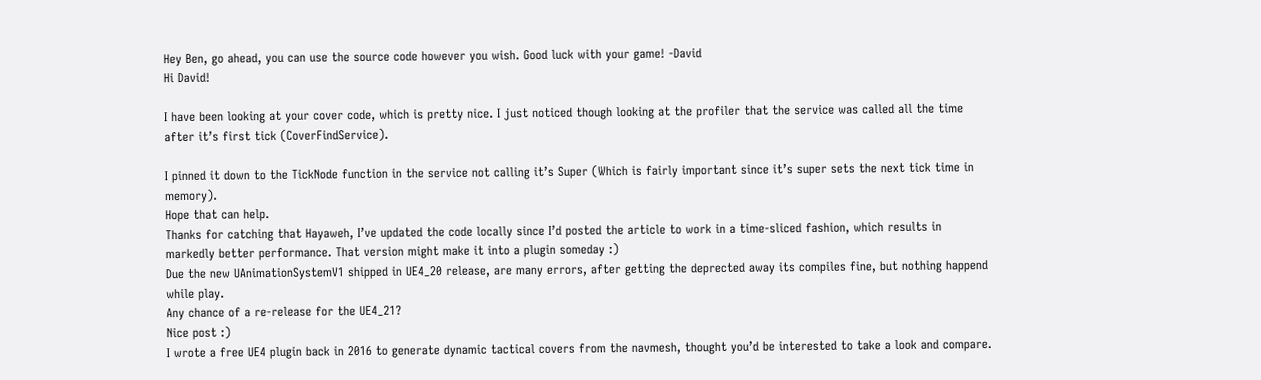Hey Ben, go ahead, you can use the source code however you wish. Good luck with your game! -David
Hi David!

I have been looking at your cover code, which is pretty nice. I just noticed though looking at the profiler that the service was called all the time after it’s first tick (CoverFindService).

I pinned it down to the TickNode function in the service not calling it’s Super (Which is fairly important since it’s super sets the next tick time in memory).
Hope that can help.
Thanks for catching that Hayaweh, I’ve updated the code locally since I’d posted the article to work in a time-sliced fashion, which results in markedly better performance. That version might make it into a plugin someday :)
Due the new UAnimationSystemV1 shipped in UE4_20 release, are many errors, after getting the deprected away its compiles fine, but nothing happend while play.
Any chance of a re-release for the UE4_21?
Nice post :)
I wrote a free UE4 plugin back in 2016 to generate dynamic tactical covers from the navmesh, thought you’d be interested to take a look and compare.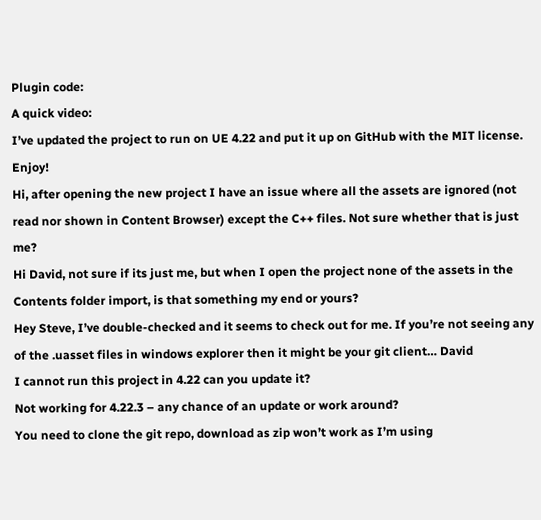Plugin code:
A quick video:
I’ve updated the project to run on UE 4.22 and put it up on GitHub with the MIT license. Enjoy!
Hi, after opening the new project I have an issue where all the assets are ignored (not read nor shown in Content Browser) except the C++ files. Not sure whether that is just me?
Hi David, not sure if its just me, but when I open the project none of the assets in the Contents folder import, is that something my end or yours?
Hey Steve, I’ve double-checked and it seems to check out for me. If you’re not seeing any of the .uasset files in windows explorer then it might be your git client… David
I cannot run this project in 4.22 can you update it?
Not working for 4.22.3 – any chance of an update or work around?
You need to clone the git repo, download as zip won’t work as I’m using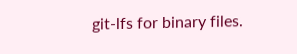git-lfs for binary files.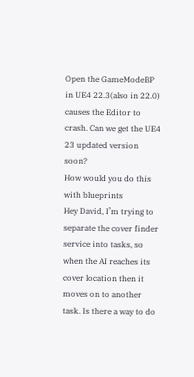Open the GameModeBP in UE4 22.3(also in 22.0) causes the Editor to crash. Can we get the UE4 23 updated version soon?
How would you do this with blueprints
Hey David, I’m trying to separate the cover finder service into tasks, so when the AI reaches its cover location then it moves on to another task. Is there a way to do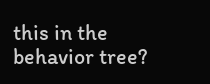this in the behavior tree?